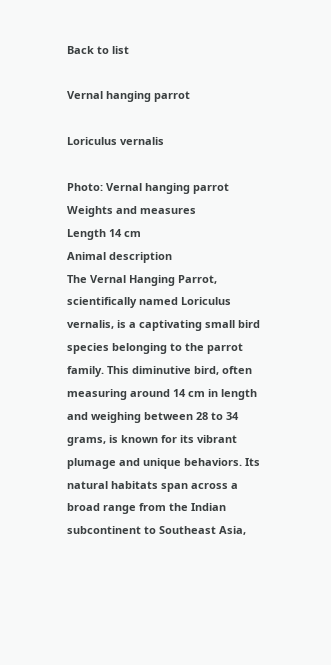Back to list

Vernal hanging parrot

Loriculus vernalis

Photo: Vernal hanging parrot
Weights and measures
Length 14 cm
Animal description
The Vernal Hanging Parrot, scientifically named Loriculus vernalis, is a captivating small bird species belonging to the parrot family. This diminutive bird, often measuring around 14 cm in length and weighing between 28 to 34 grams, is known for its vibrant plumage and unique behaviors. Its natural habitats span across a broad range from the Indian subcontinent to Southeast Asia,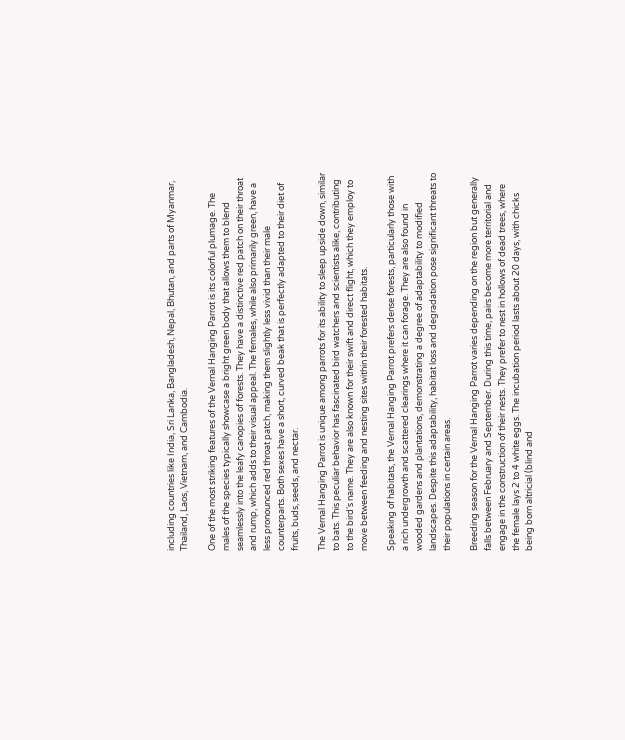including countries like India, Sri Lanka, Bangladesh, Nepal, Bhutan, and parts of Myanmar, Thailand, Laos, Vietnam, and Cambodia.

One of the most striking features of the Vernal Hanging Parrot is its colorful plumage. The males of the species typically showcase a bright green body that allows them to blend seamlessly into the leafy canopies of forests. They have a distinctive red patch on their throat and rump, which adds to their visual appeal. The females, while also primarily green, have a less pronounced red throat patch, making them slightly less vivid than their male counterparts. Both sexes have a short, curved beak that is perfectly adapted to their diet of fruits, buds, seeds, and nectar.

The Vernal Hanging Parrot is unique among parrots for its ability to sleep upside down, similar to bats. This peculiar behavior has fascinated bird watchers and scientists alike, contributing to the bird's name. They are also known for their swift and direct flight, which they employ to move between feeding and nesting sites within their forested habitats.

Speaking of habitats, the Vernal Hanging Parrot prefers dense forests, particularly those with a rich undergrowth and scattered clearings where it can forage. They are also found in wooded gardens and plantations, demonstrating a degree of adaptability to modified landscapes. Despite this adaptability, habitat loss and degradation pose significant threats to their populations in certain areas.

Breeding season for the Vernal Hanging Parrot varies depending on the region but generally falls between February and September. During this time, pairs become more territorial and engage in the construction of their nests. They prefer to nest in hollows of dead trees, where the female lays 2 to 4 white eggs. The incubation period lasts about 20 days, with chicks being born altricial (blind and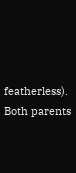featherless). Both parents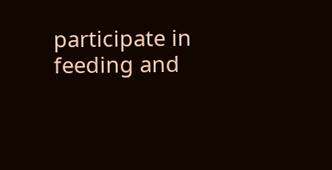participate in feeding and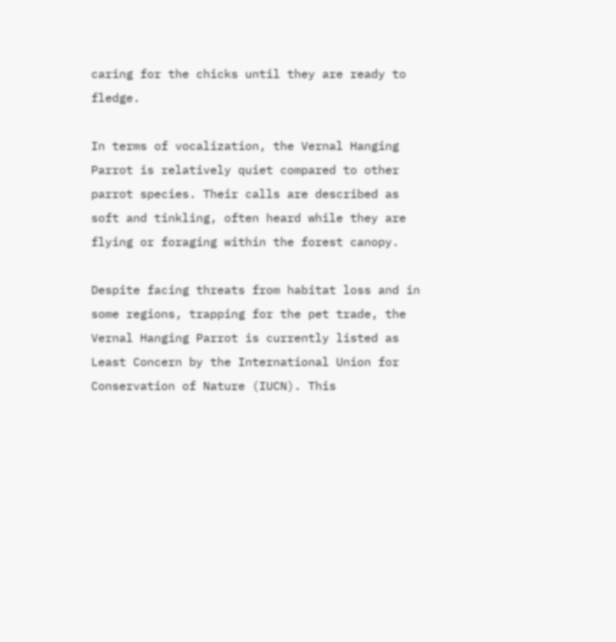caring for the chicks until they are ready to fledge.

In terms of vocalization, the Vernal Hanging Parrot is relatively quiet compared to other parrot species. Their calls are described as soft and tinkling, often heard while they are flying or foraging within the forest canopy.

Despite facing threats from habitat loss and in some regions, trapping for the pet trade, the Vernal Hanging Parrot is currently listed as Least Concern by the International Union for Conservation of Nature (IUCN). This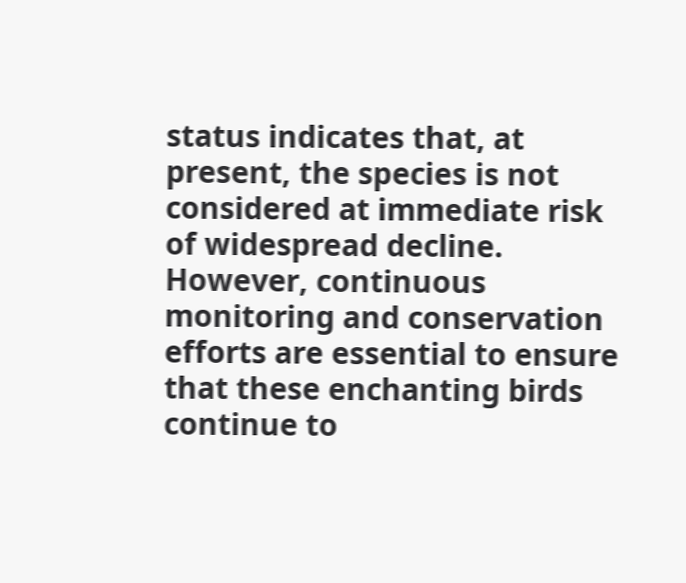status indicates that, at present, the species is not considered at immediate risk of widespread decline. However, continuous monitoring and conservation efforts are essential to ensure that these enchanting birds continue to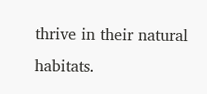thrive in their natural habitats.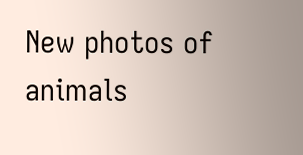New photos of animals